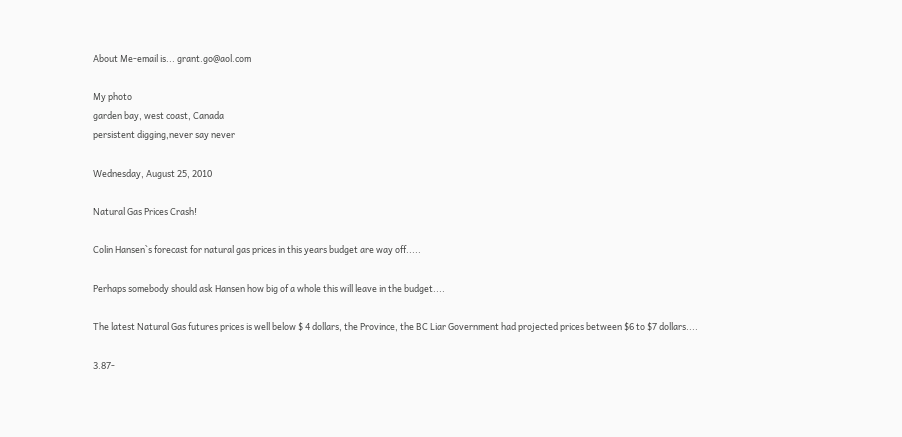About Me-email is... grant.go@aol.com

My photo
garden bay, west coast, Canada
persistent digging,never say never

Wednesday, August 25, 2010

Natural Gas Prices Crash!

Colin Hansen`s forecast for natural gas prices in this years budget are way off.....

Perhaps somebody should ask Hansen how big of a whole this will leave in the budget....

The latest Natural Gas futures prices is well below $ 4 dollars, the Province, the BC Liar Government had projected prices between $6 to $7 dollars....

3.87-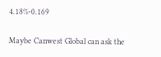4.18%-0.169

Maybe Canwest Global can ask the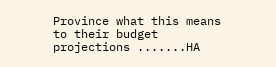Province what this means to their budget projections .......HA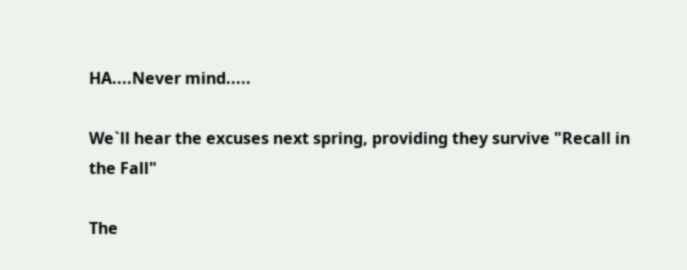HA....Never mind.....

We`ll hear the excuses next spring, providing they survive "Recall in the Fall"

The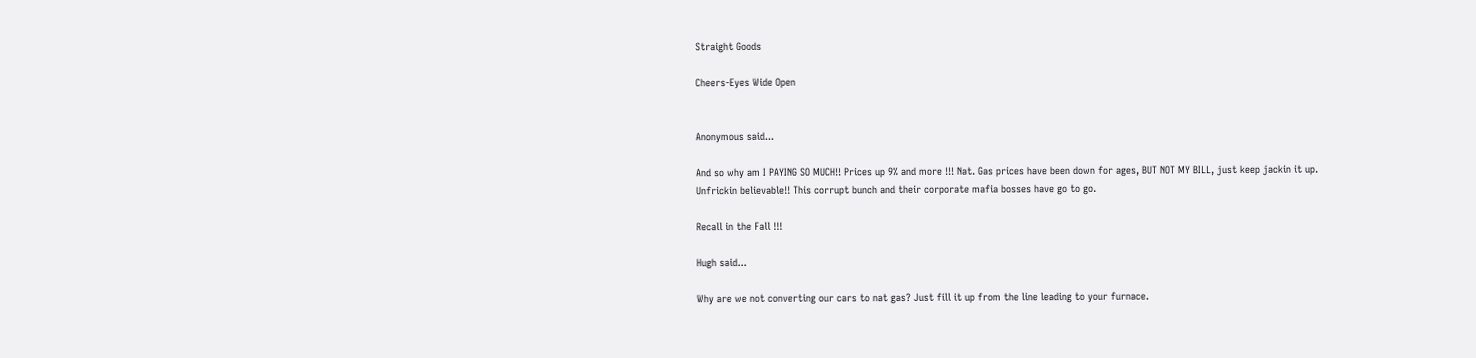Straight Goods

Cheers-Eyes Wide Open


Anonymous said...

And so why am I PAYING SO MUCH!! Prices up 9% and more !!! Nat. Gas prices have been down for ages, BUT NOT MY BILL, just keep jackin it up.
Unfrickin believable!! This corrupt bunch and their corporate mafia bosses have go to go.

Recall in the Fall !!!

Hugh said...

Why are we not converting our cars to nat gas? Just fill it up from the line leading to your furnace.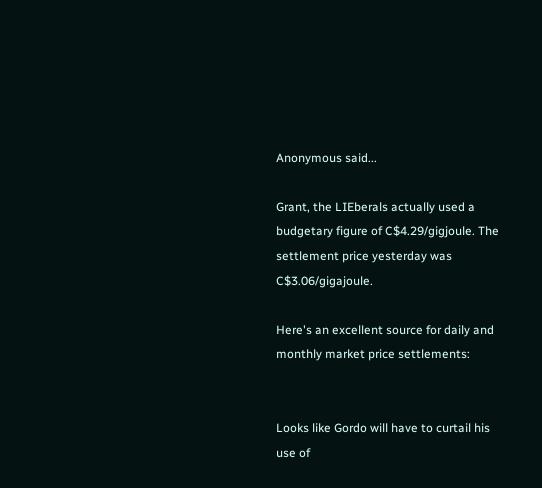Anonymous said...

Grant, the LIEberals actually used a budgetary figure of C$4.29/gigjoule. The settlement price yesterday was C$3.06/gigajoule.

Here's an excellent source for daily and monthly market price settlements:


Looks like Gordo will have to curtail his use of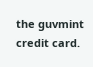the guvmint credit card.